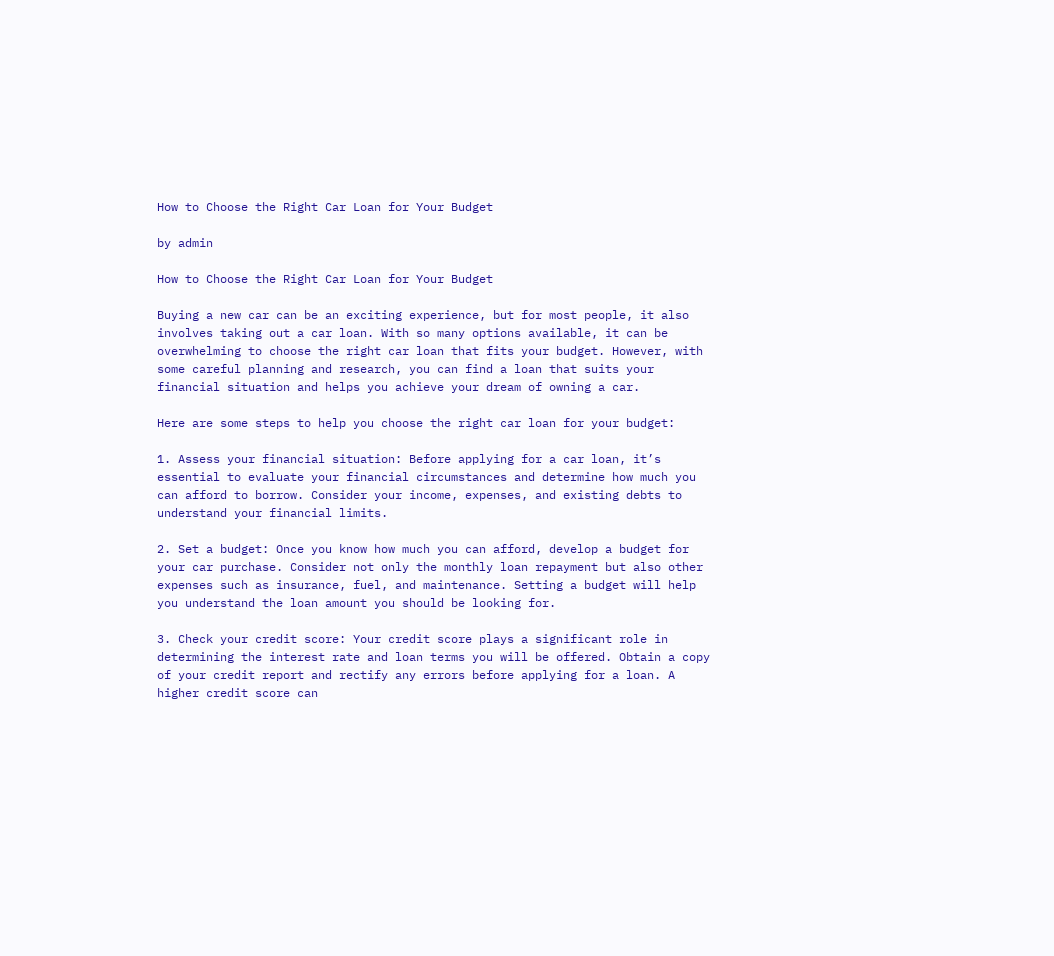How to Choose the Right Car Loan for Your Budget

by admin

How to Choose the Right Car Loan for Your Budget

Buying a new car can be an exciting experience, but for most people, it also involves taking out a car loan. With so many options available, it can be overwhelming to choose the right car loan that fits your budget. However, with some careful planning and research, you can find a loan that suits your financial situation and helps you achieve your dream of owning a car.

Here are some steps to help you choose the right car loan for your budget:

1. Assess your financial situation: Before applying for a car loan, it’s essential to evaluate your financial circumstances and determine how much you can afford to borrow. Consider your income, expenses, and existing debts to understand your financial limits.

2. Set a budget: Once you know how much you can afford, develop a budget for your car purchase. Consider not only the monthly loan repayment but also other expenses such as insurance, fuel, and maintenance. Setting a budget will help you understand the loan amount you should be looking for.

3. Check your credit score: Your credit score plays a significant role in determining the interest rate and loan terms you will be offered. Obtain a copy of your credit report and rectify any errors before applying for a loan. A higher credit score can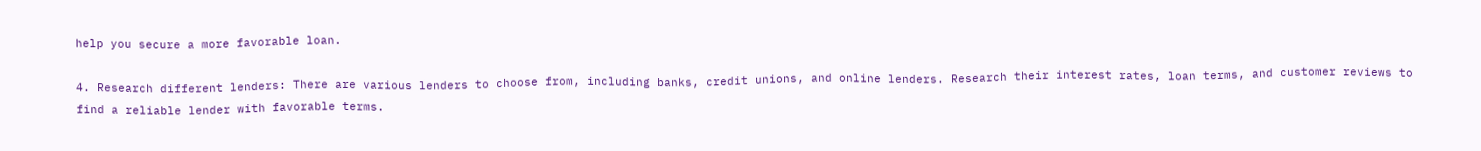help you secure a more favorable loan.

4. Research different lenders: There are various lenders to choose from, including banks, credit unions, and online lenders. Research their interest rates, loan terms, and customer reviews to find a reliable lender with favorable terms.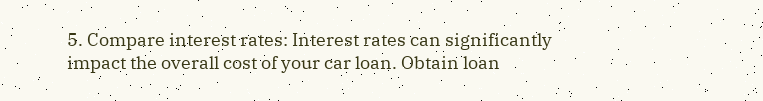5. Compare interest rates: Interest rates can significantly impact the overall cost of your car loan. Obtain loan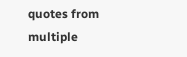quotes from multiple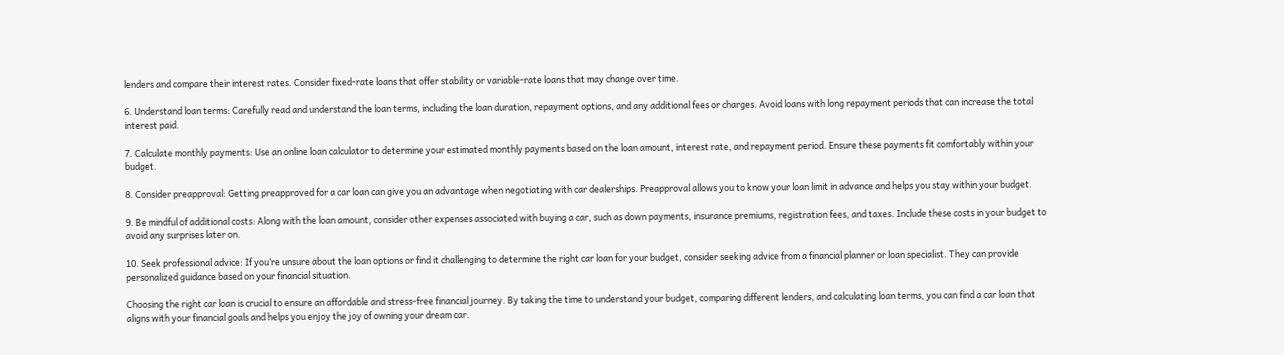lenders and compare their interest rates. Consider fixed-rate loans that offer stability or variable-rate loans that may change over time.

6. Understand loan terms: Carefully read and understand the loan terms, including the loan duration, repayment options, and any additional fees or charges. Avoid loans with long repayment periods that can increase the total interest paid.

7. Calculate monthly payments: Use an online loan calculator to determine your estimated monthly payments based on the loan amount, interest rate, and repayment period. Ensure these payments fit comfortably within your budget.

8. Consider preapproval: Getting preapproved for a car loan can give you an advantage when negotiating with car dealerships. Preapproval allows you to know your loan limit in advance and helps you stay within your budget.

9. Be mindful of additional costs: Along with the loan amount, consider other expenses associated with buying a car, such as down payments, insurance premiums, registration fees, and taxes. Include these costs in your budget to avoid any surprises later on.

10. Seek professional advice: If you’re unsure about the loan options or find it challenging to determine the right car loan for your budget, consider seeking advice from a financial planner or loan specialist. They can provide personalized guidance based on your financial situation.

Choosing the right car loan is crucial to ensure an affordable and stress-free financial journey. By taking the time to understand your budget, comparing different lenders, and calculating loan terms, you can find a car loan that aligns with your financial goals and helps you enjoy the joy of owning your dream car.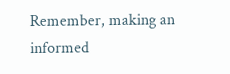Remember, making an informed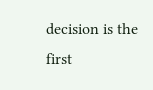decision is the first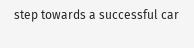step towards a successful car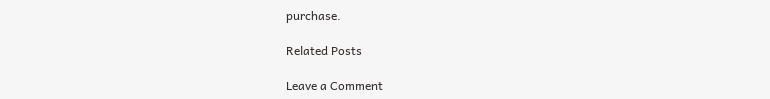purchase.

Related Posts

Leave a Comment